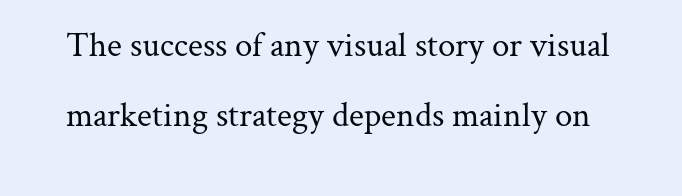The success of any visual story or visual marketing strategy depends mainly on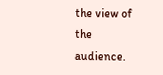the view of the audience.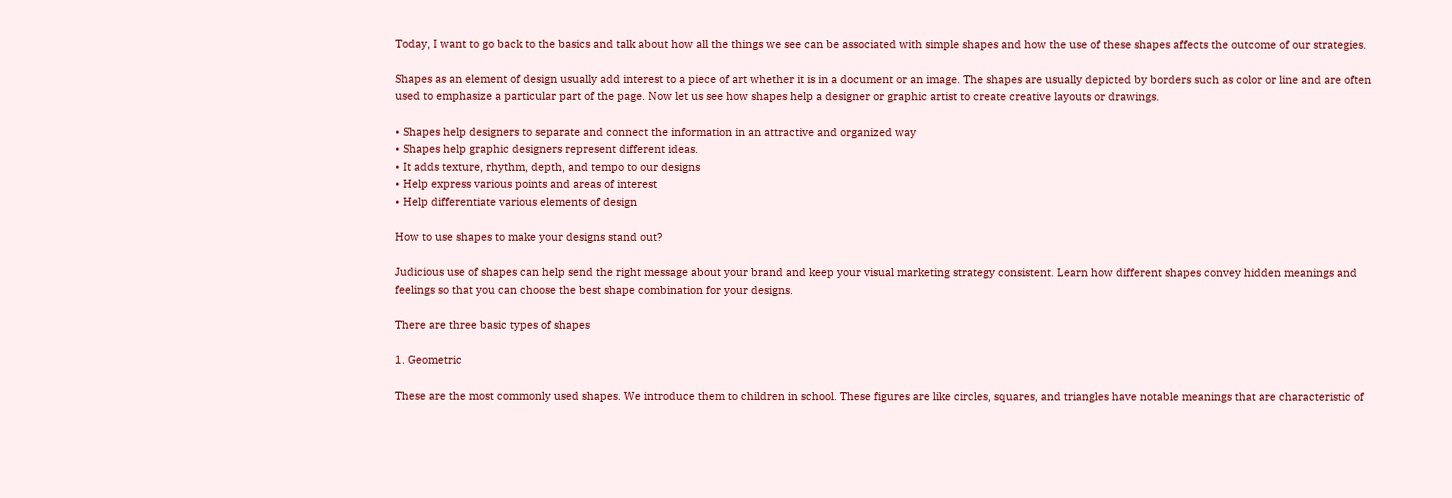Today, I want to go back to the basics and talk about how all the things we see can be associated with simple shapes and how the use of these shapes affects the outcome of our strategies.

Shapes as an element of design usually add interest to a piece of art whether it is in a document or an image. The shapes are usually depicted by borders such as color or line and are often used to emphasize a particular part of the page. Now let us see how shapes help a designer or graphic artist to create creative layouts or drawings.

• Shapes help designers to separate and connect the information in an attractive and organized way
• Shapes help graphic designers represent different ideas.
• It adds texture, rhythm, depth, and tempo to our designs
• Help express various points and areas of interest
• Help differentiate various elements of design

How to use shapes to make your designs stand out?

Judicious use of shapes can help send the right message about your brand and keep your visual marketing strategy consistent. Learn how different shapes convey hidden meanings and feelings so that you can choose the best shape combination for your designs.

There are three basic types of shapes

1. Geometric

These are the most commonly used shapes. We introduce them to children in school. These figures are like circles, squares, and triangles have notable meanings that are characteristic of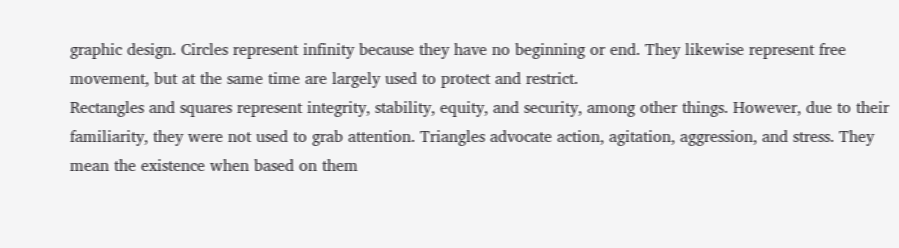graphic design. Circles represent infinity because they have no beginning or end. They likewise represent free movement, but at the same time are largely used to protect and restrict.
Rectangles and squares represent integrity, stability, equity, and security, among other things. However, due to their familiarity, they were not used to grab attention. Triangles advocate action, agitation, aggression, and stress. They mean the existence when based on them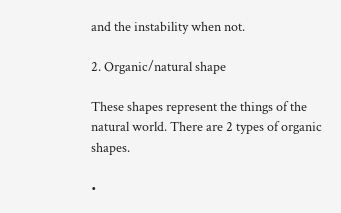and the instability when not.

2. Organic/natural shape

These shapes represent the things of the natural world. There are 2 types of organic shapes.

•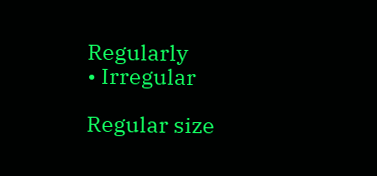Regularly
• Irregular

Regular size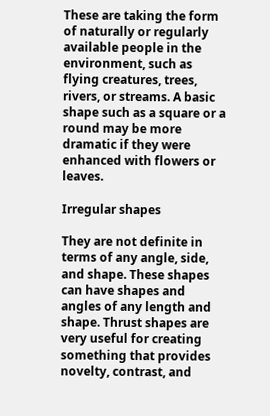These are taking the form of naturally or regularly available people in the environment, such as flying creatures, trees, rivers, or streams. A basic shape such as a square or a round may be more dramatic if they were enhanced with flowers or leaves.

Irregular shapes

They are not definite in terms of any angle, side, and shape. These shapes can have shapes and angles of any length and shape. Thrust shapes are very useful for creating something that provides novelty, contrast, and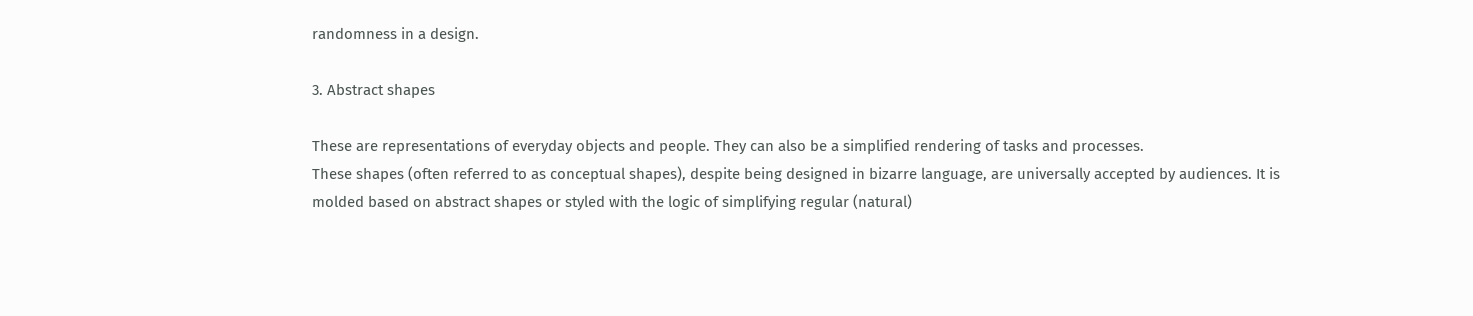randomness in a design.

3. Abstract shapes

These are representations of everyday objects and people. They can also be a simplified rendering of tasks and processes.
These shapes (often referred to as conceptual shapes), despite being designed in bizarre language, are universally accepted by audiences. It is molded based on abstract shapes or styled with the logic of simplifying regular (natural)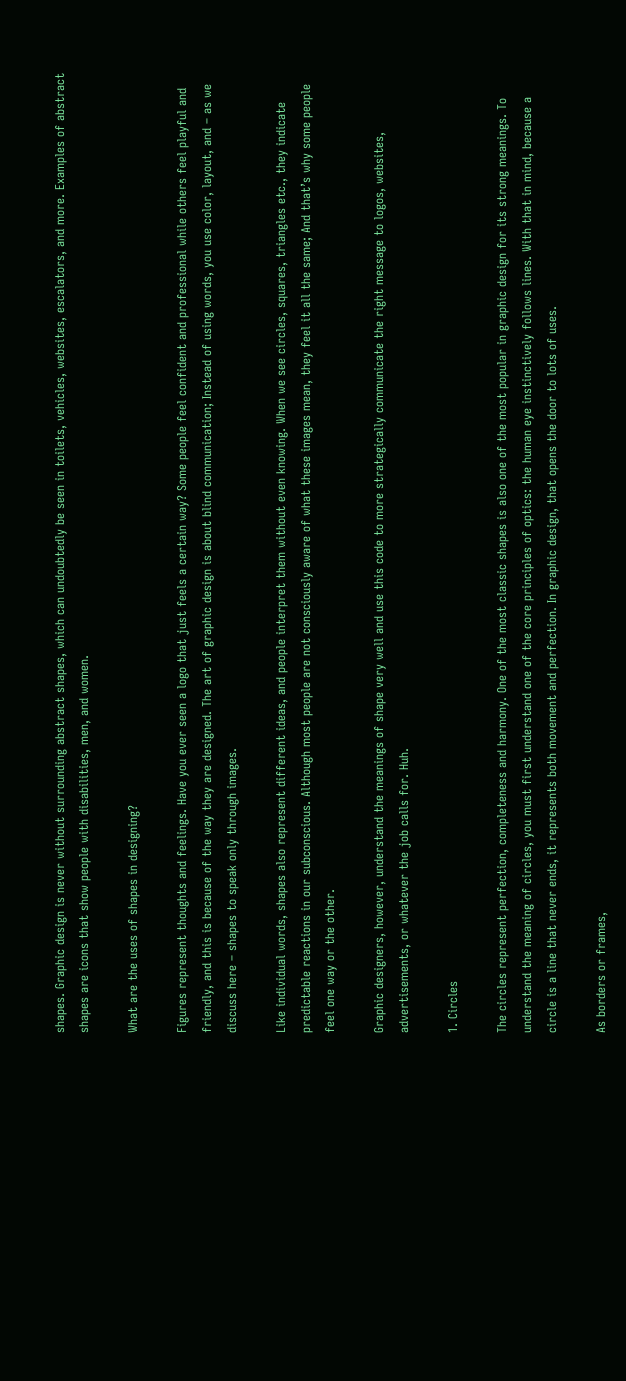shapes. Graphic design is never without surrounding abstract shapes, which can undoubtedly be seen in toilets, vehicles, websites, escalators, and more. Examples of abstract shapes are icons that show people with disabilities, men, and women.

What are the uses of shapes in designing?

Figures represent thoughts and feelings. Have you ever seen a logo that just feels a certain way? Some people feel confident and professional while others feel playful and friendly, and this is because of the way they are designed. The art of graphic design is about blind communication; Instead of using words, you use color, layout, and – as we discuss here – shapes to speak only through images.

Like individual words, shapes also represent different ideas, and people interpret them without even knowing. When we see circles, squares, triangles etc., they indicate predictable reactions in our subconscious. Although most people are not consciously aware of what these images mean, they feel it all the same; And that’s why some people feel one way or the other.

Graphic designers, however, understand the meanings of shape very well and use this code to more strategically communicate the right message to logos, websites, advertisements, or whatever the job calls for. Huh.

1. Circles

The circles represent perfection, completeness and harmony. One of the most classic shapes is also one of the most popular in graphic design for its strong meanings. To understand the meaning of circles, you must first understand one of the core principles of optics: the human eye instinctively follows lines. With that in mind, because a circle is a line that never ends, it represents both movement and perfection. In graphic design, that opens the door to lots of uses.

As borders or frames,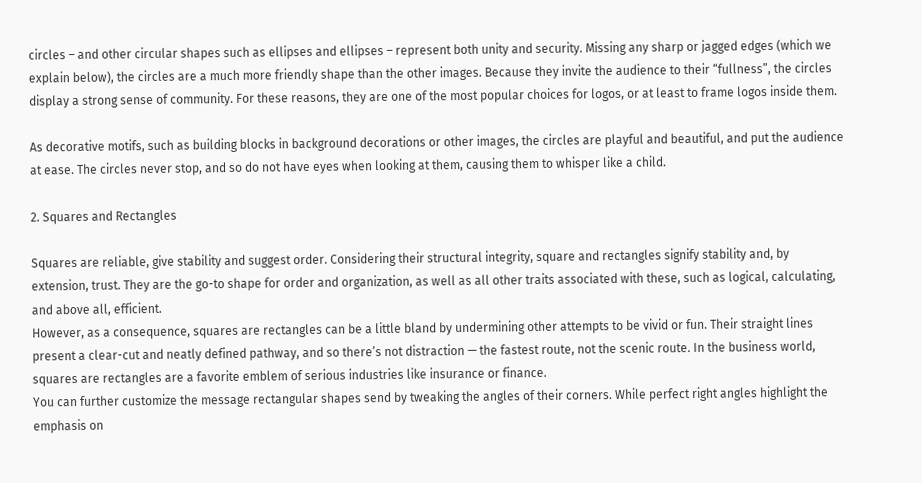circles – and other circular shapes such as ellipses and ellipses – represent both unity and security. Missing any sharp or jagged edges (which we explain below), the circles are a much more friendly shape than the other images. Because they invite the audience to their “fullness”, the circles display a strong sense of community. For these reasons, they are one of the most popular choices for logos, or at least to frame logos inside them.

As decorative motifs, such as building blocks in background decorations or other images, the circles are playful and beautiful, and put the audience at ease. The circles never stop, and so do not have eyes when looking at them, causing them to whisper like a child.

2. Squares and Rectangles

Squares are reliable, give stability and suggest order. Considering their structural integrity, square and rectangles signify stability and, by extension, trust. They are the go-to shape for order and organization, as well as all other traits associated with these, such as logical, calculating, and above all, efficient.
However, as a consequence, squares are rectangles can be a little bland by undermining other attempts to be vivid or fun. Their straight lines present a clear-cut and neatly defined pathway, and so there’s not distraction — the fastest route, not the scenic route. In the business world, squares are rectangles are a favorite emblem of serious industries like insurance or finance.
You can further customize the message rectangular shapes send by tweaking the angles of their corners. While perfect right angles highlight the emphasis on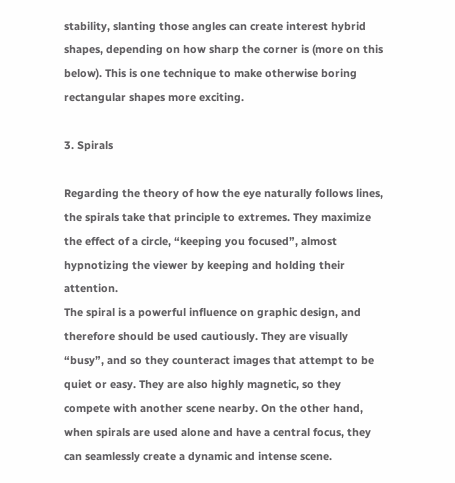stability, slanting those angles can create interest hybrid shapes, depending on how sharp the corner is (more on this below). This is one technique to make otherwise boring rectangular shapes more exciting.

3. Spirals

Regarding the theory of how the eye naturally follows lines, the spirals take that principle to extremes. They maximize the effect of a circle, “keeping you focused”, almost hypnotizing the viewer by keeping and holding their attention.
The spiral is a powerful influence on graphic design, and therefore should be used cautiously. They are visually “busy”, and so they counteract images that attempt to be quiet or easy. They are also highly magnetic, so they compete with another scene nearby. On the other hand, when spirals are used alone and have a central focus, they can seamlessly create a dynamic and intense scene.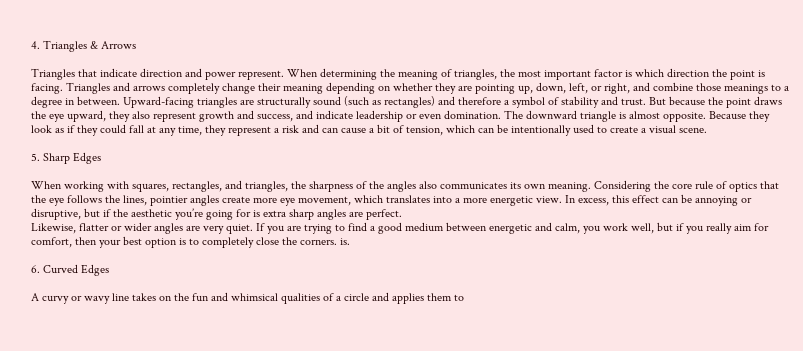4. Triangles & Arrows

Triangles that indicate direction and power represent. When determining the meaning of triangles, the most important factor is which direction the point is facing. Triangles and arrows completely change their meaning depending on whether they are pointing up, down, left, or right, and combine those meanings to a degree in between. Upward-facing triangles are structurally sound (such as rectangles) and therefore a symbol of stability and trust. But because the point draws the eye upward, they also represent growth and success, and indicate leadership or even domination. The downward triangle is almost opposite. Because they look as if they could fall at any time, they represent a risk and can cause a bit of tension, which can be intentionally used to create a visual scene.

5. Sharp Edges

When working with squares, rectangles, and triangles, the sharpness of the angles also communicates its own meaning. Considering the core rule of optics that the eye follows the lines, pointier angles create more eye movement, which translates into a more energetic view. In excess, this effect can be annoying or disruptive, but if the aesthetic you’re going for is extra sharp angles are perfect.
Likewise, flatter or wider angles are very quiet. If you are trying to find a good medium between energetic and calm, you work well, but if you really aim for comfort, then your best option is to completely close the corners. is.

6. Curved Edges

A curvy or wavy line takes on the fun and whimsical qualities of a circle and applies them to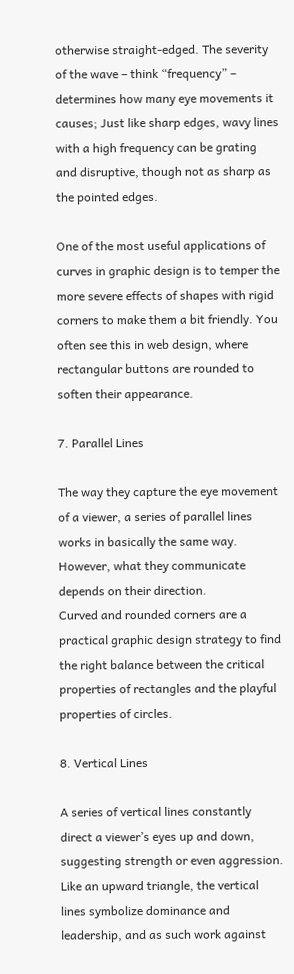otherwise straight-edged. The severity of the wave – think “frequency” – determines how many eye movements it causes; Just like sharp edges, wavy lines with a high frequency can be grating and disruptive, though not as sharp as the pointed edges.

One of the most useful applications of curves in graphic design is to temper the more severe effects of shapes with rigid corners to make them a bit friendly. You often see this in web design, where rectangular buttons are rounded to soften their appearance.

7. Parallel Lines

The way they capture the eye movement of a viewer, a series of parallel lines works in basically the same way. However, what they communicate depends on their direction.
Curved and rounded corners are a practical graphic design strategy to find the right balance between the critical properties of rectangles and the playful properties of circles.

8. Vertical Lines

A series of vertical lines constantly direct a viewer’s eyes up and down, suggesting strength or even aggression. Like an upward triangle, the vertical lines symbolize dominance and leadership, and as such work against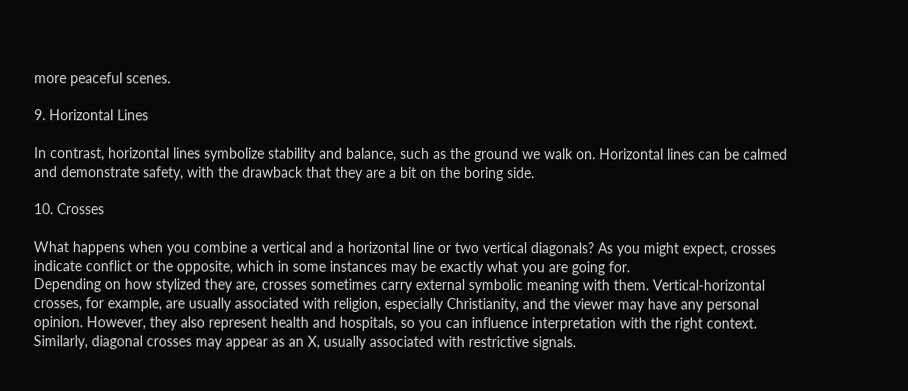more peaceful scenes.

9. Horizontal Lines

In contrast, horizontal lines symbolize stability and balance, such as the ground we walk on. Horizontal lines can be calmed and demonstrate safety, with the drawback that they are a bit on the boring side.

10. Crosses

What happens when you combine a vertical and a horizontal line or two vertical diagonals? As you might expect, crosses indicate conflict or the opposite, which in some instances may be exactly what you are going for.
Depending on how stylized they are, crosses sometimes carry external symbolic meaning with them. Vertical-horizontal crosses, for example, are usually associated with religion, especially Christianity, and the viewer may have any personal opinion. However, they also represent health and hospitals, so you can influence interpretation with the right context.
Similarly, diagonal crosses may appear as an X, usually associated with restrictive signals.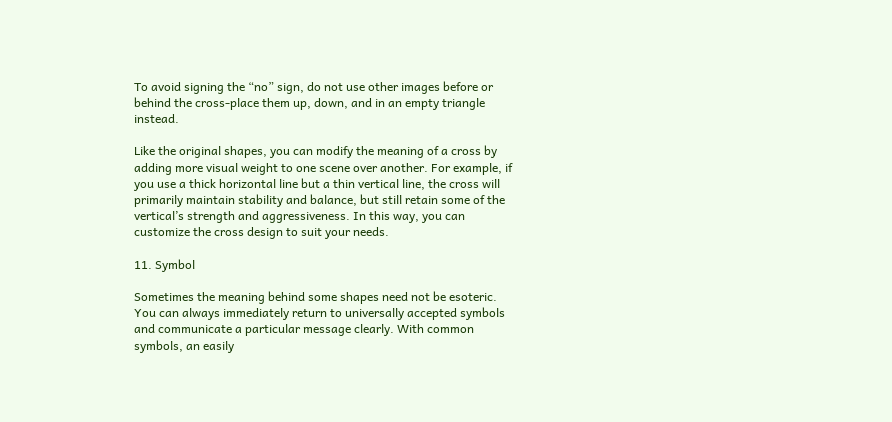To avoid signing the “no” sign, do not use other images before or behind the cross-place them up, down, and in an empty triangle instead.

Like the original shapes, you can modify the meaning of a cross by adding more visual weight to one scene over another. For example, if you use a thick horizontal line but a thin vertical line, the cross will primarily maintain stability and balance, but still retain some of the vertical’s strength and aggressiveness. In this way, you can customize the cross design to suit your needs.

11. Symbol

Sometimes the meaning behind some shapes need not be esoteric. You can always immediately return to universally accepted symbols and communicate a particular message clearly. With common symbols, an easily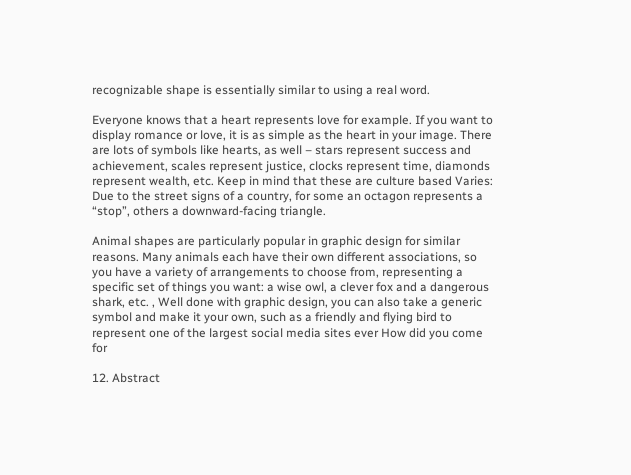recognizable shape is essentially similar to using a real word.

Everyone knows that a heart represents love for example. If you want to display romance or love, it is as simple as the heart in your image. There are lots of symbols like hearts, as well – stars represent success and achievement, scales represent justice, clocks represent time, diamonds represent wealth, etc. Keep in mind that these are culture based Varies: Due to the street signs of a country, for some an octagon represents a “stop”, others a downward-facing triangle.

Animal shapes are particularly popular in graphic design for similar reasons. Many animals each have their own different associations, so you have a variety of arrangements to choose from, representing a specific set of things you want: a wise owl, a clever fox and a dangerous shark, etc. , Well done with graphic design, you can also take a generic symbol and make it your own, such as a friendly and flying bird to represent one of the largest social media sites ever How did you come for

12. Abstract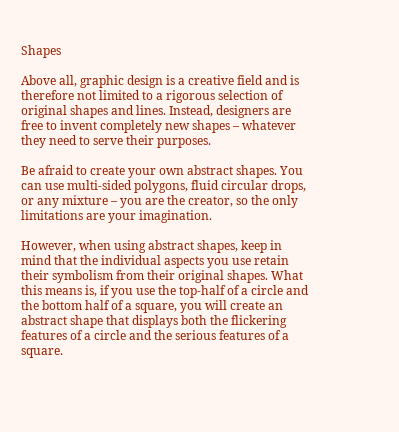Shapes

Above all, graphic design is a creative field and is therefore not limited to a rigorous selection of original shapes and lines. Instead, designers are free to invent completely new shapes – whatever they need to serve their purposes.

Be afraid to create your own abstract shapes. You can use multi-sided polygons, fluid circular drops, or any mixture – you are the creator, so the only limitations are your imagination.

However, when using abstract shapes, keep in mind that the individual aspects you use retain their symbolism from their original shapes. What this means is, if you use the top-half of a circle and the bottom half of a square, you will create an abstract shape that displays both the flickering features of a circle and the serious features of a square.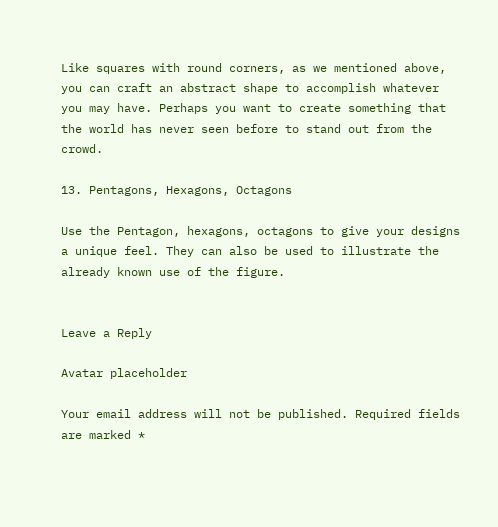Like squares with round corners, as we mentioned above, you can craft an abstract shape to accomplish whatever you may have. Perhaps you want to create something that the world has never seen before to stand out from the crowd.

13. Pentagons, Hexagons, Octagons

Use the Pentagon, hexagons, octagons to give your designs a unique feel. They can also be used to illustrate the already known use of the figure.


Leave a Reply

Avatar placeholder

Your email address will not be published. Required fields are marked *